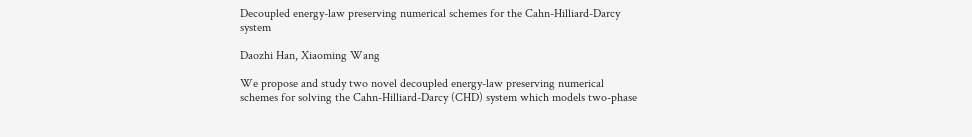Decoupled energy-law preserving numerical schemes for the Cahn-Hilliard-Darcy system

Daozhi Han, Xiaoming Wang

We propose and study two novel decoupled energy-law preserving numerical schemes for solving the Cahn-Hilliard-Darcy (CHD) system which models two-phase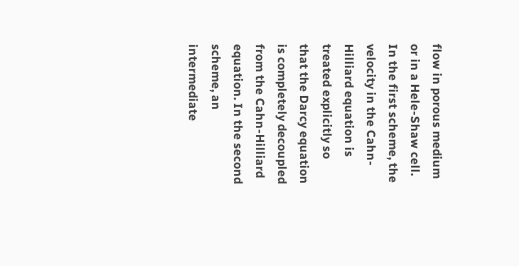flow in porous medium or in a Hele-Shaw cell. In the first scheme, the velocity in the Cahn-Hilliard equation is treated explicitly so that the Darcy equation is completely decoupled from the Cahn-Hilliard equation. In the second scheme, an intermediate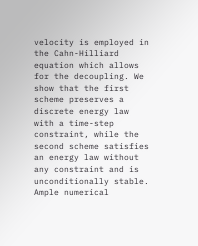velocity is employed in the Cahn-Hilliard equation which allows for the decoupling. We show that the first scheme preserves a discrete energy law with a time-step constraint, while the second scheme satisfies an energy law without any constraint and is unconditionally stable. Ample numerical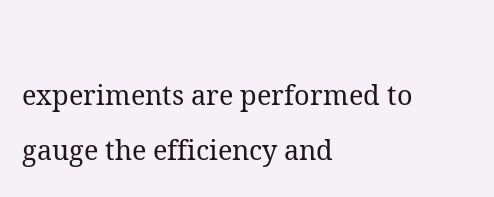experiments are performed to gauge the efficiency and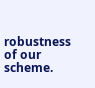robustness of our scheme.